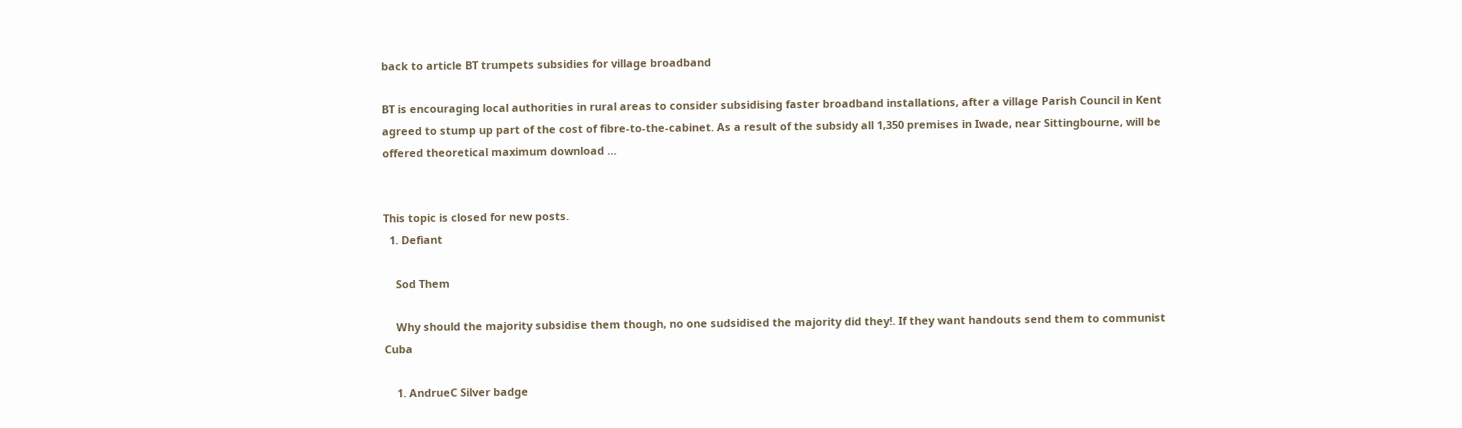back to article BT trumpets subsidies for village broadband

BT is encouraging local authorities in rural areas to consider subsidising faster broadband installations, after a village Parish Council in Kent agreed to stump up part of the cost of fibre-to-the-cabinet. As a result of the subsidy all 1,350 premises in Iwade, near Sittingbourne, will be offered theoretical maximum download …


This topic is closed for new posts.
  1. Defiant

    Sod Them

    Why should the majority subsidise them though, no one sudsidised the majority did they!. If they want handouts send them to communist Cuba

    1. AndrueC Silver badge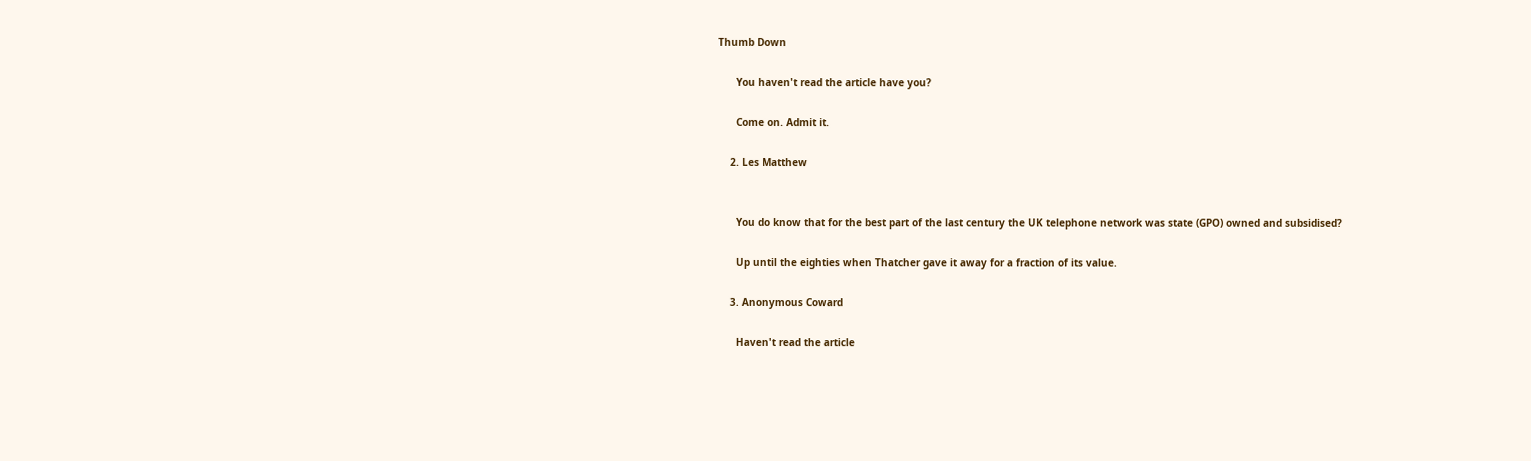Thumb Down

      You haven't read the article have you?

      Come on. Admit it.

    2. Les Matthew


      You do know that for the best part of the last century the UK telephone network was state (GPO) owned and subsidised?

      Up until the eighties when Thatcher gave it away for a fraction of its value.

    3. Anonymous Coward

      Haven't read the article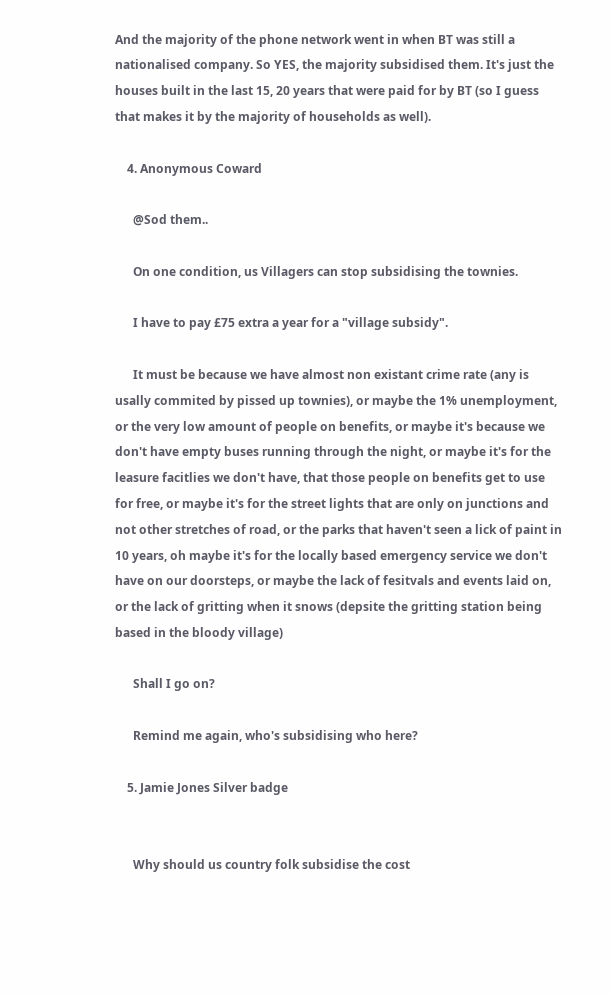And the majority of the phone network went in when BT was still a nationalised company. So YES, the majority subsidised them. It's just the houses built in the last 15, 20 years that were paid for by BT (so I guess that makes it by the majority of households as well).

    4. Anonymous Coward

      @Sod them..

      On one condition, us Villagers can stop subsidising the townies.

      I have to pay £75 extra a year for a "village subsidy".

      It must be because we have almost non existant crime rate (any is usally commited by pissed up townies), or maybe the 1% unemployment, or the very low amount of people on benefits, or maybe it's because we don't have empty buses running through the night, or maybe it's for the leasure facitlies we don't have, that those people on benefits get to use for free, or maybe it's for the street lights that are only on junctions and not other stretches of road, or the parks that haven't seen a lick of paint in 10 years, oh maybe it's for the locally based emergency service we don't have on our doorsteps, or maybe the lack of fesitvals and events laid on, or the lack of gritting when it snows (depsite the gritting station being based in the bloody village)

      Shall I go on?

      Remind me again, who's subsidising who here?

    5. Jamie Jones Silver badge


      Why should us country folk subsidise the cost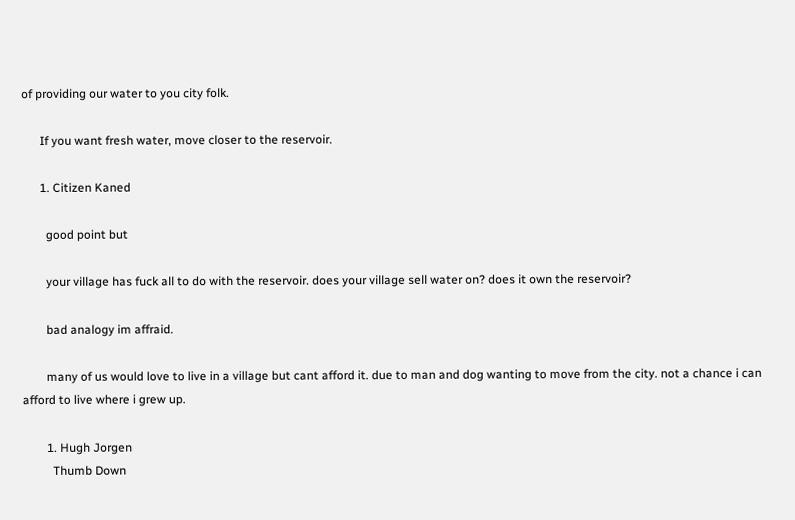of providing our water to you city folk.

      If you want fresh water, move closer to the reservoir.

      1. Citizen Kaned

        good point but

        your village has fuck all to do with the reservoir. does your village sell water on? does it own the reservoir?

        bad analogy im affraid.

        many of us would love to live in a village but cant afford it. due to man and dog wanting to move from the city. not a chance i can afford to live where i grew up.

        1. Hugh Jorgen
          Thumb Down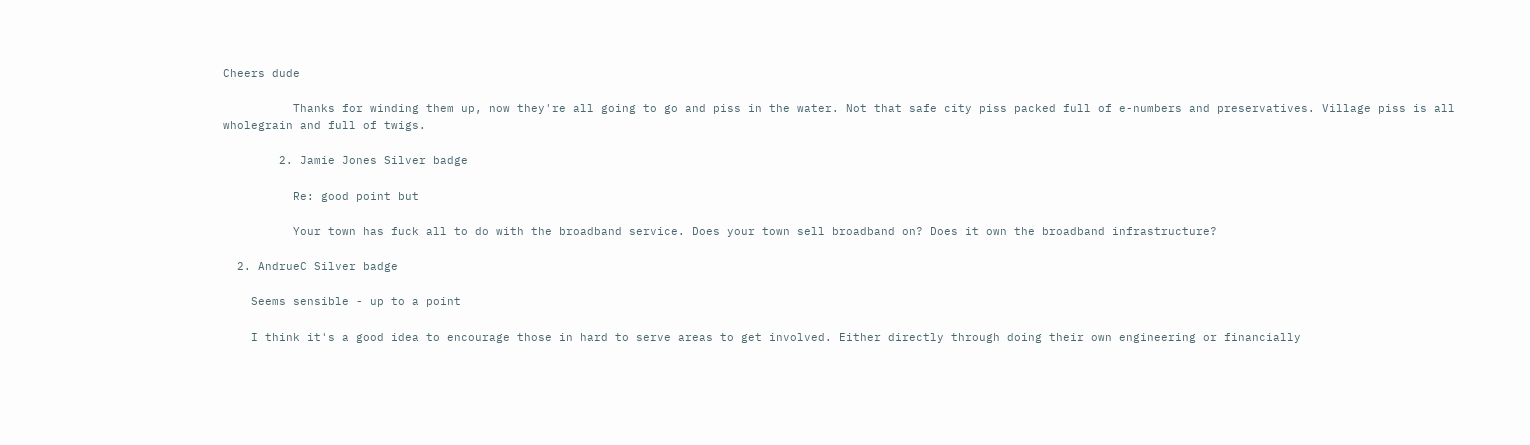Cheers dude

          Thanks for winding them up, now they're all going to go and piss in the water. Not that safe city piss packed full of e-numbers and preservatives. Village piss is all wholegrain and full of twigs.

        2. Jamie Jones Silver badge

          Re: good point but

          Your town has fuck all to do with the broadband service. Does your town sell broadband on? Does it own the broadband infrastructure?

  2. AndrueC Silver badge

    Seems sensible - up to a point

    I think it's a good idea to encourage those in hard to serve areas to get involved. Either directly through doing their own engineering or financially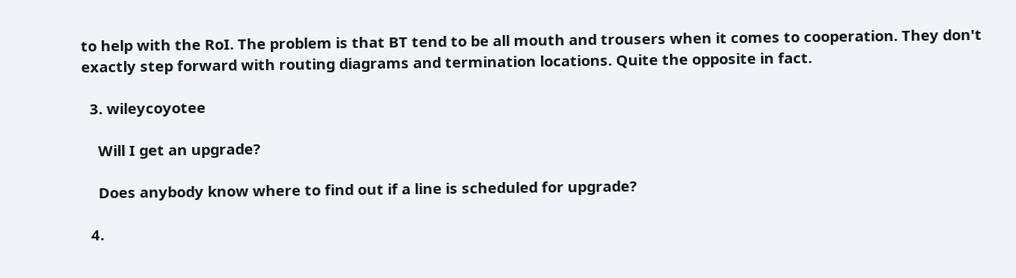to help with the RoI. The problem is that BT tend to be all mouth and trousers when it comes to cooperation. They don't exactly step forward with routing diagrams and termination locations. Quite the opposite in fact.

  3. wileycoyotee

    Will I get an upgrade?

    Does anybody know where to find out if a line is scheduled for upgrade?

  4.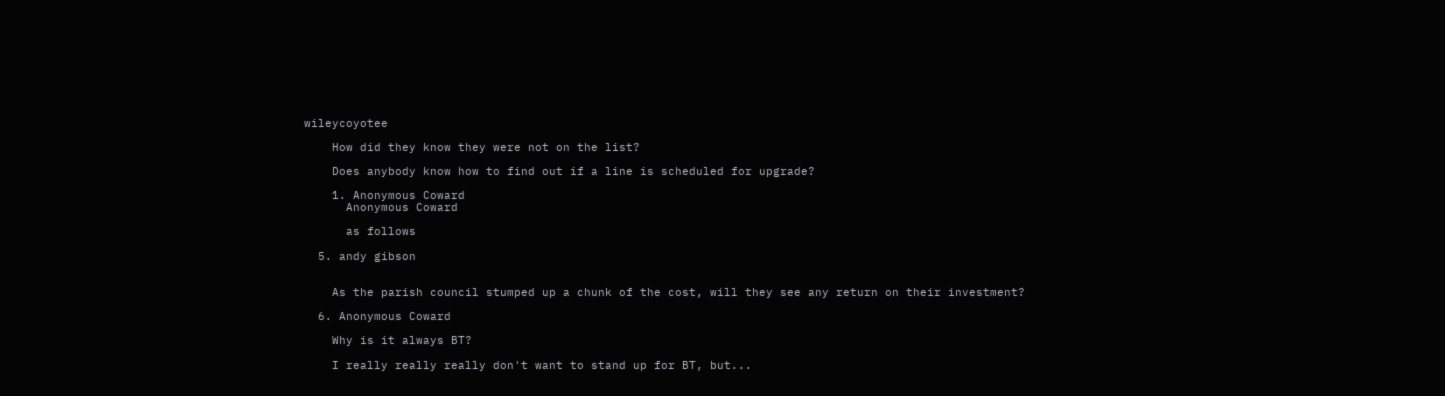wileycoyotee

    How did they know they were not on the list?

    Does anybody know how to find out if a line is scheduled for upgrade?

    1. Anonymous Coward
      Anonymous Coward

      as follows

  5. andy gibson


    As the parish council stumped up a chunk of the cost, will they see any return on their investment?

  6. Anonymous Coward

    Why is it always BT?

    I really really really don't want to stand up for BT, but...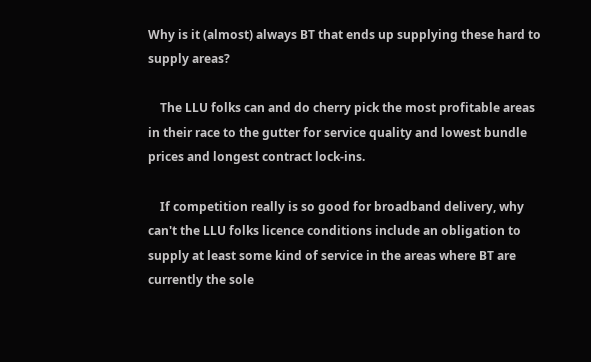Why is it (almost) always BT that ends up supplying these hard to supply areas?

    The LLU folks can and do cherry pick the most profitable areas in their race to the gutter for service quality and lowest bundle prices and longest contract lock-ins.

    If competition really is so good for broadband delivery, why can't the LLU folks licence conditions include an obligation to supply at least some kind of service in the areas where BT are currently the sole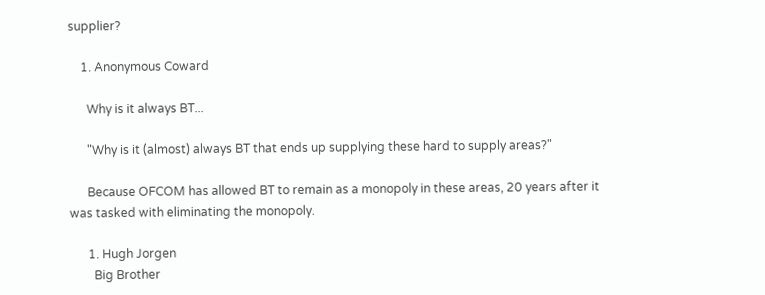supplier?

    1. Anonymous Coward

      Why is it always BT...

      "Why is it (almost) always BT that ends up supplying these hard to supply areas?"

      Because OFCOM has allowed BT to remain as a monopoly in these areas, 20 years after it was tasked with eliminating the monopoly.

      1. Hugh Jorgen
        Big Brother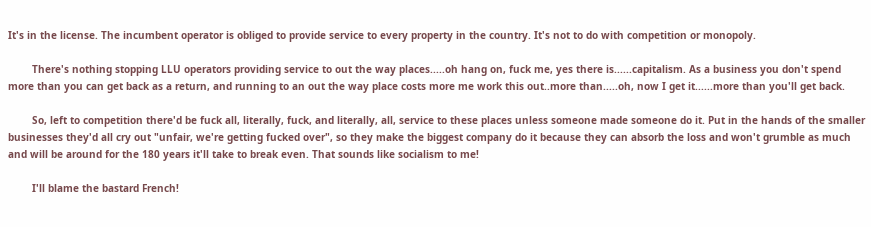It's in the license. The incumbent operator is obliged to provide service to every property in the country. It's not to do with competition or monopoly.

        There's nothing stopping LLU operators providing service to out the way places.....oh hang on, fuck me, yes there is......capitalism. As a business you don't spend more than you can get back as a return, and running to an out the way place costs more me work this out..more than.....oh, now I get it......more than you'll get back.

        So, left to competition there'd be fuck all, literally, fuck, and literally, all, service to these places unless someone made someone do it. Put in the hands of the smaller businesses they'd all cry out "unfair, we're getting fucked over", so they make the biggest company do it because they can absorb the loss and won't grumble as much and will be around for the 180 years it'll take to break even. That sounds like socialism to me!

        I'll blame the bastard French!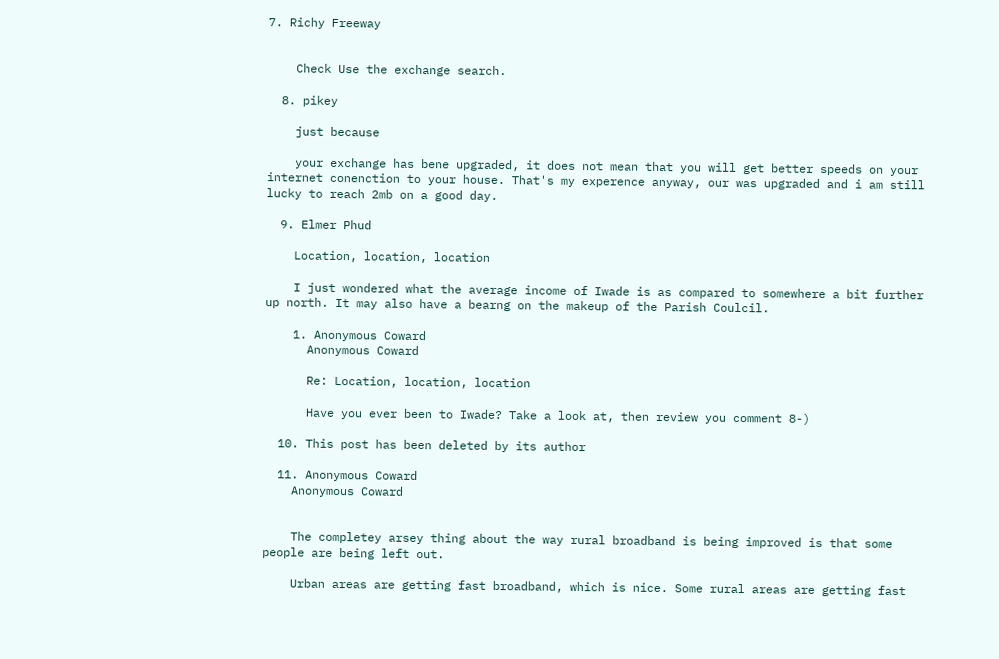7. Richy Freeway


    Check Use the exchange search.

  8. pikey

    just because

    your exchange has bene upgraded, it does not mean that you will get better speeds on your internet conenction to your house. That's my experence anyway, our was upgraded and i am still lucky to reach 2mb on a good day.

  9. Elmer Phud

    Location, location, location

    I just wondered what the average income of Iwade is as compared to somewhere a bit further up north. It may also have a bearng on the makeup of the Parish Coulcil.

    1. Anonymous Coward
      Anonymous Coward

      Re: Location, location, location

      Have you ever been to Iwade? Take a look at, then review you comment 8-)

  10. This post has been deleted by its author

  11. Anonymous Coward
    Anonymous Coward


    The completey arsey thing about the way rural broadband is being improved is that some people are being left out.

    Urban areas are getting fast broadband, which is nice. Some rural areas are getting fast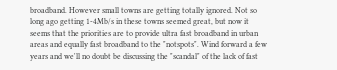broadband. However small towns are getting totally ignored. Not so long ago getting 1-4Mb/s in these towns seemed great, but now it seems that the priorities are to provide ultra fast broadband in urban areas and equally fast broadband to the "notspots". Wind forward a few years and we'll no doubt be discussing the "scandal" of the lack of fast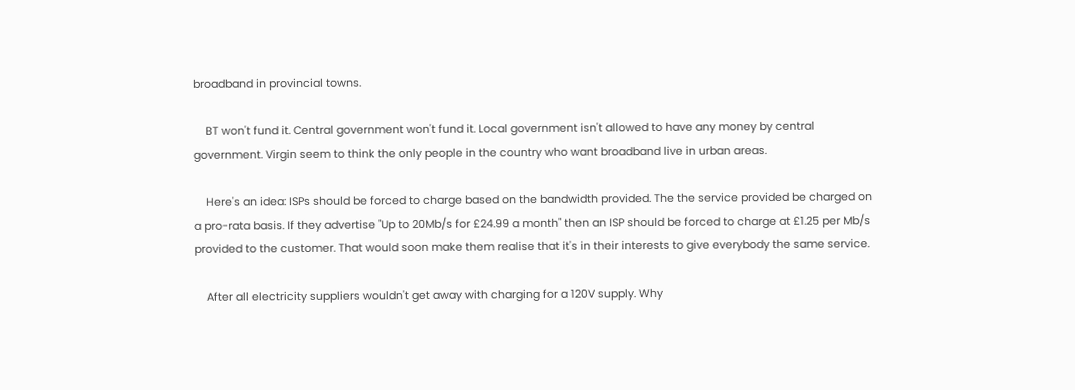broadband in provincial towns.

    BT won't fund it. Central government won't fund it. Local government isn't allowed to have any money by central government. Virgin seem to think the only people in the country who want broadband live in urban areas.

    Here's an idea: ISPs should be forced to charge based on the bandwidth provided. The the service provided be charged on a pro-rata basis. If they advertise "Up to 20Mb/s for £24.99 a month" then an ISP should be forced to charge at £1.25 per Mb/s provided to the customer. That would soon make them realise that it's in their interests to give everybody the same service.

    After all electricity suppliers wouldn't get away with charging for a 120V supply. Why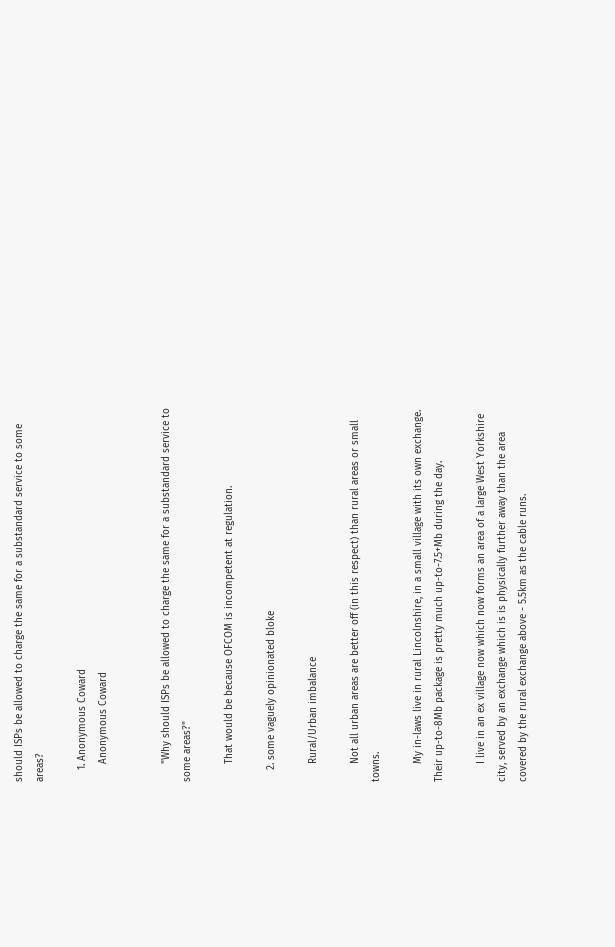should ISPs be allowed to charge the same for a substandard service to some areas?

    1. Anonymous Coward
      Anonymous Coward


      "Why should ISPs be allowed to charge the same for a substandard service to some areas?"

      That would be because OFCOM is incompetent at regulation.

    2. some vaguely opinionated bloke

      Rural/Urban imbalance

      Not all urban areas are better off (in this respect) than rural areas or small towns.

      My in-laws live in rural Lincolnshire, in a small village with its own exchange. Their up-to-8Mb package is pretty much up-to-7.5+Mb during the day.

      I live in an ex village now which now forms an area of a large West Yorkshire city, served by an exchange which is is physically further away than the area covered by the rural exchange above - 5.5km as the cable runs.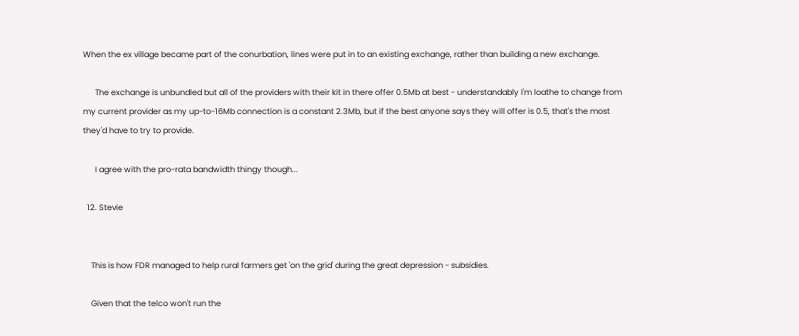When the ex village became part of the conurbation, lines were put in to an existing exchange, rather than building a new exchange.

      The exchange is unbundled but all of the providers with their kit in there offer 0.5Mb at best - understandably I'm loathe to change from my current provider as my up-to-16Mb connection is a constant 2.3Mb, but if the best anyone says they will offer is 0.5, that's the most they'd have to try to provide.

      I agree with the pro-rata bandwidth thingy though...

  12. Stevie


    This is how FDR managed to help rural farmers get 'on the grid' during the great depression - subsidies.

    Given that the telco won't run the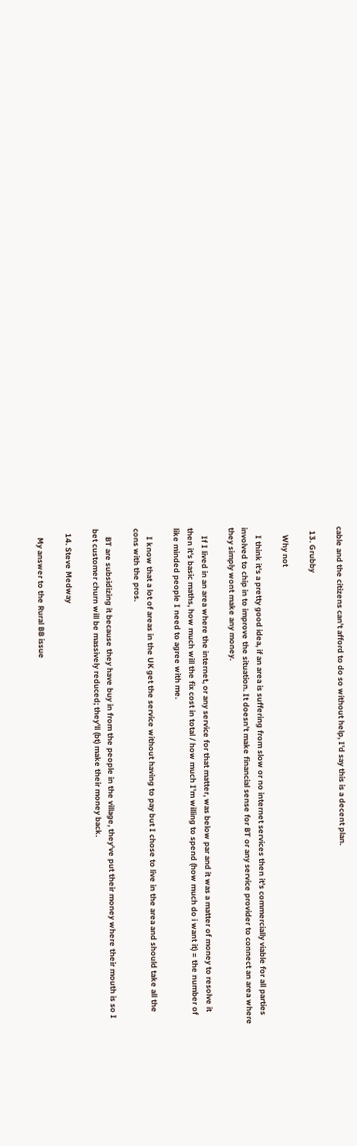cable and the citizens can't afford to do so without help, I'd say this is a decent plan.

  13. Grubby

    Why not

    I think it's a pretty good idea, if an area is suffering from slow or no internet services then it's commercially viable for all parties involved to chip in to improve the situation. It doesn't make financial sense for BT or any service provider to connect an area where they simply wont make any money.

    If I lived in an area where the internet, or any service for that matter, was below par and it was a matter of money to resolve it then it's basic maths, how much will the fix cost in total / how much I'm willing to spend (how much do i want it) = the number of like minded people I need to agree with me.

    I know that a lot of areas in the UK get the service without having to pay but I chose to live in the area and should take all the cons with the pros.

    BT are subsidizing it because they have buy in from the people in the village, they've put their money where their mouth is so I bet customer churn will be massively reduced; they'll (bt) make their money back.

  14. Steve Medway

    My answer to the Rural BB issue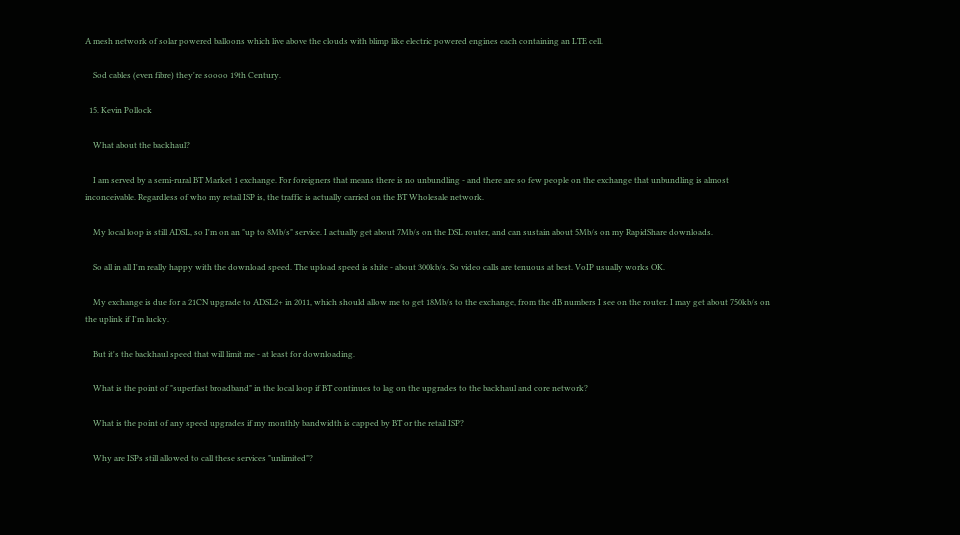A mesh network of solar powered balloons which live above the clouds with blimp like electric powered engines each containing an LTE cell.

    Sod cables (even fibre) they're soooo 19th Century.

  15. Kevin Pollock

    What about the backhaul?

    I am served by a semi-rural BT Market 1 exchange. For foreigners that means there is no unbundling - and there are so few people on the exchange that unbundling is almost inconceivable. Regardless of who my retail ISP is, the traffic is actually carried on the BT Wholesale network.

    My local loop is still ADSL, so I'm on an "up to 8Mb/s" service. I actually get about 7Mb/s on the DSL router, and can sustain about 5Mb/s on my RapidShare downloads.

    So all in all I'm really happy with the download speed. The upload speed is shite - about 300kb/s. So video calls are tenuous at best. VoIP usually works OK.

    My exchange is due for a 21CN upgrade to ADSL2+ in 2011, which should allow me to get 18Mb/s to the exchange, from the dB numbers I see on the router. I may get about 750kb/s on the uplink if I'm lucky.

    But it's the backhaul speed that will limit me - at least for downloading.

    What is the point of "superfast broadband" in the local loop if BT continues to lag on the upgrades to the backhaul and core network?

    What is the point of any speed upgrades if my monthly bandwidth is capped by BT or the retail ISP?

    Why are ISPs still allowed to call these services "unlimited"?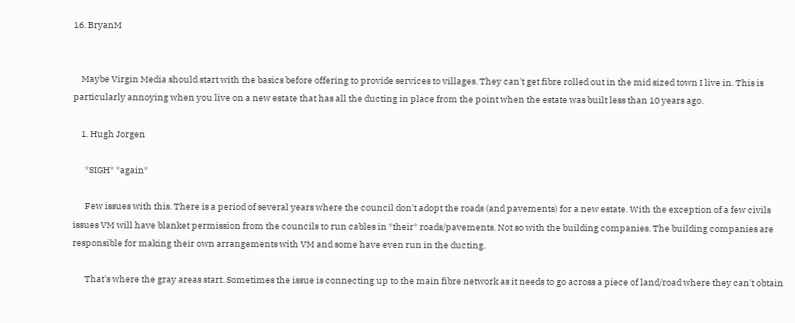16. BryanM


    Maybe Virgin Media should start with the basics before offering to provide services to villages. They can't get fibre rolled out in the mid sized town I live in. This is particularly annoying when you live on a new estate that has all the ducting in place from the point when the estate was built less than 10 years ago.

    1. Hugh Jorgen

      *SIGH* *again*

      Few issues with this. There is a period of several years where the council don't adopt the roads (and pavements) for a new estate. With the exception of a few civils issues VM will have blanket permission from the councils to run cables in *their* roads/pavements. Not so with the building companies. The building companies are responsible for making their own arrangements with VM and some have even run in the ducting.

      That's where the gray areas start. Sometimes the issue is connecting up to the main fibre network as it needs to go across a piece of land/road where they can't obtain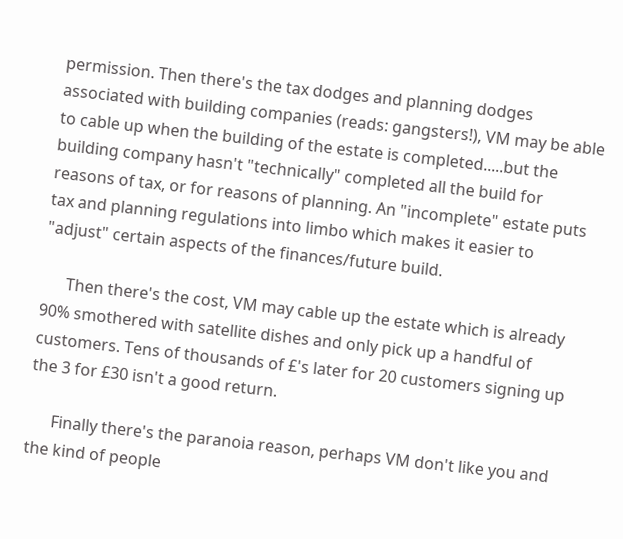permission. Then there's the tax dodges and planning dodges associated with building companies (reads: gangsters!), VM may be able to cable up when the building of the estate is completed.....but the building company hasn't "technically" completed all the build for reasons of tax, or for reasons of planning. An "incomplete" estate puts tax and planning regulations into limbo which makes it easier to "adjust" certain aspects of the finances/future build.

      Then there's the cost, VM may cable up the estate which is already 90% smothered with satellite dishes and only pick up a handful of customers. Tens of thousands of £'s later for 20 customers signing up the 3 for £30 isn't a good return.

      Finally there's the paranoia reason, perhaps VM don't like you and the kind of people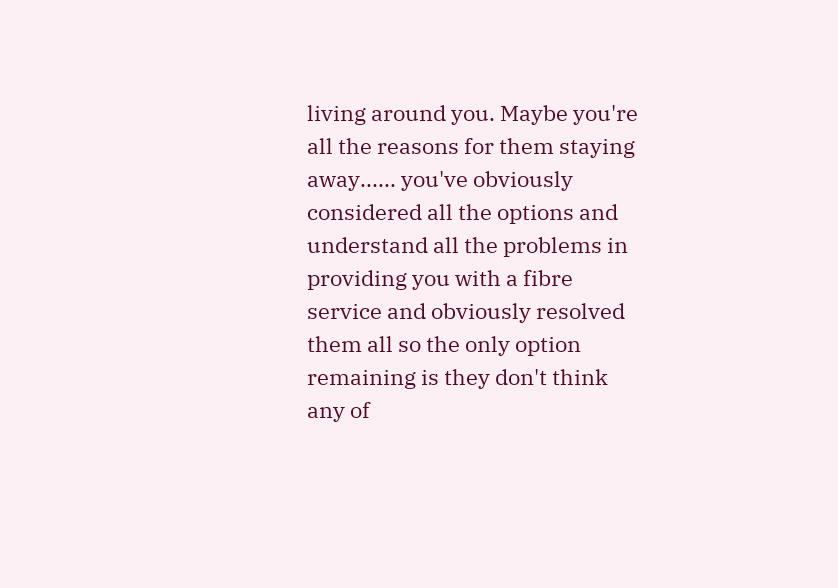living around you. Maybe you're all the reasons for them staying away...... you've obviously considered all the options and understand all the problems in providing you with a fibre service and obviously resolved them all so the only option remaining is they don't think any of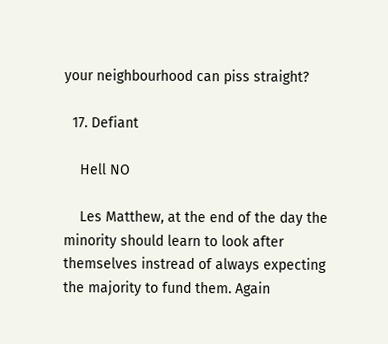your neighbourhood can piss straight?

  17. Defiant

    Hell NO

    Les Matthew, at the end of the day the minority should learn to look after themselves instread of always expecting the majority to fund them. Again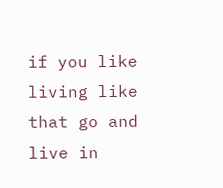if you like living like that go and live in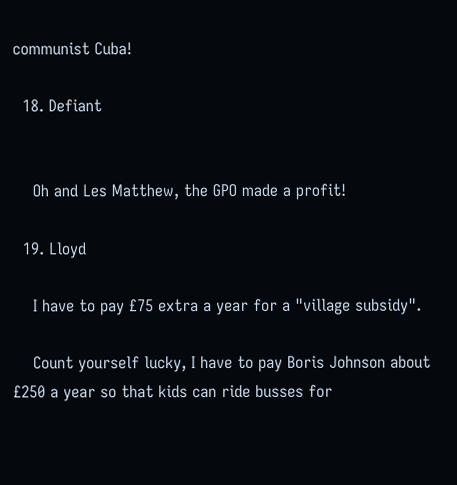communist Cuba!

  18. Defiant


    Oh and Les Matthew, the GPO made a profit!

  19. Lloyd

    I have to pay £75 extra a year for a "village subsidy".

    Count yourself lucky, I have to pay Boris Johnson about £250 a year so that kids can ride busses for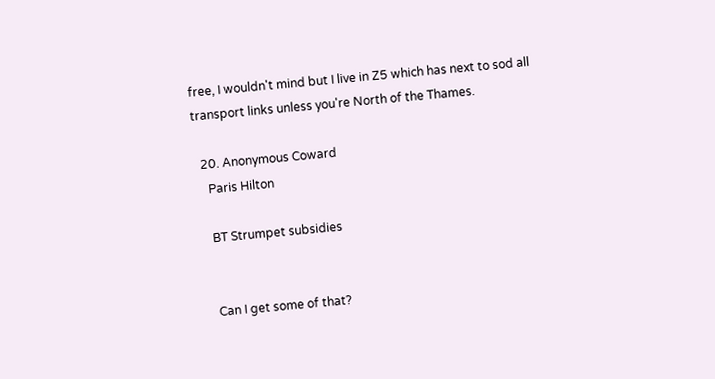free, I wouldn't mind but I live in Z5 which has next to sod all transport links unless you're North of the Thames.

  20. Anonymous Coward
    Paris Hilton

    BT Strumpet subsidies


    Can I get some of that?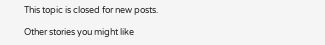This topic is closed for new posts.

Other stories you might like